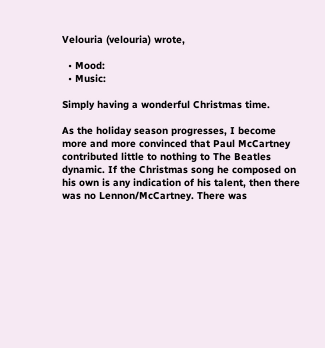Velouria (velouria) wrote,

  • Mood:
  • Music:

Simply having a wonderful Christmas time.

As the holiday season progresses, I become more and more convinced that Paul McCartney contributed little to nothing to The Beatles dynamic. If the Christmas song he composed on his own is any indication of his talent, then there was no Lennon/McCartney. There was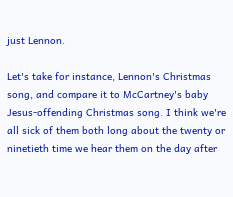just Lennon.

Let's take for instance, Lennon's Christmas song, and compare it to McCartney's baby Jesus-offending Christmas song. I think we're all sick of them both long about the twenty or ninetieth time we hear them on the day after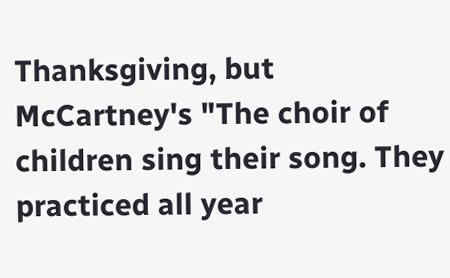Thanksgiving, but McCartney's "The choir of children sing their song. They practiced all year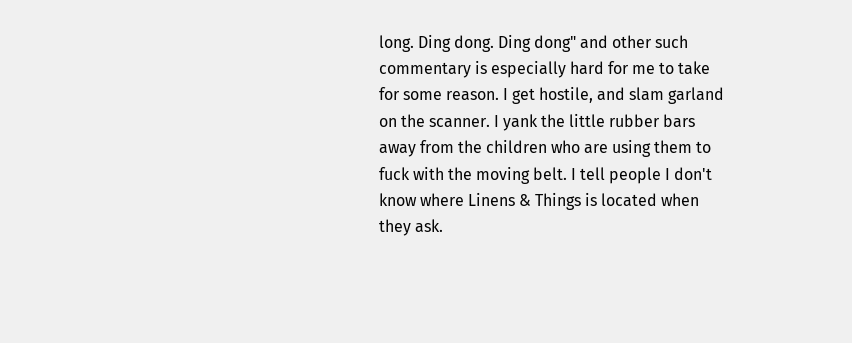long. Ding dong. Ding dong" and other such commentary is especially hard for me to take for some reason. I get hostile, and slam garland on the scanner. I yank the little rubber bars away from the children who are using them to fuck with the moving belt. I tell people I don't know where Linens & Things is located when they ask.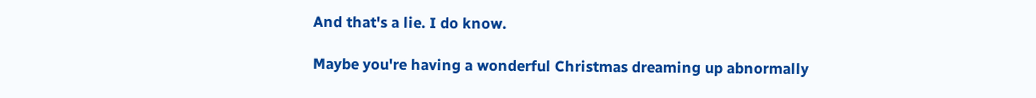And that's a lie. I do know.

Maybe you're having a wonderful Christmas dreaming up abnormally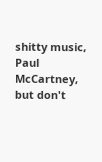shitty music, Paul McCartney, but don't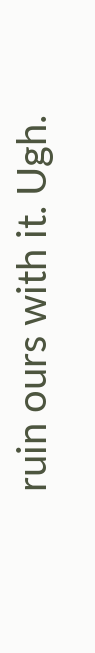ruin ours with it. Ugh.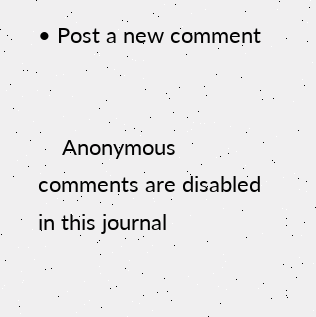• Post a new comment


    Anonymous comments are disabled in this journal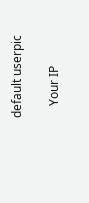default userpic

    Your IP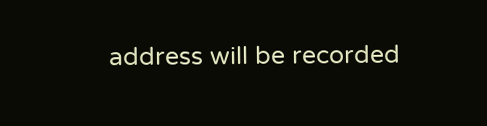address will be recorded